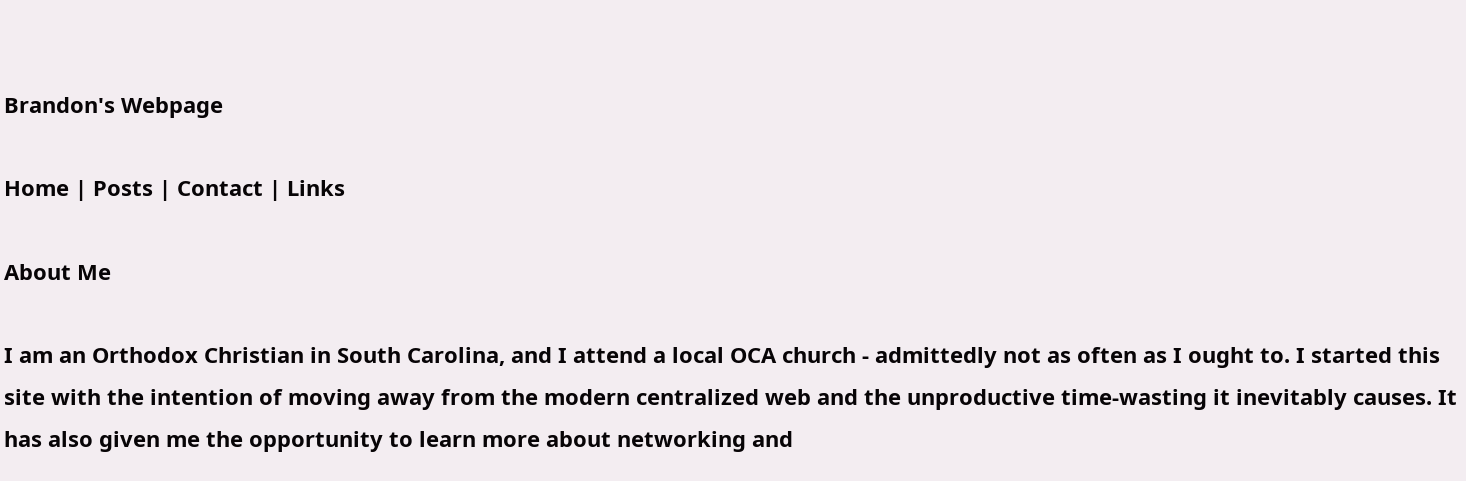Brandon's Webpage

Home | Posts | Contact | Links

About Me

I am an Orthodox Christian in South Carolina, and I attend a local OCA church - admittedly not as often as I ought to. I started this site with the intention of moving away from the modern centralized web and the unproductive time-wasting it inevitably causes. It has also given me the opportunity to learn more about networking and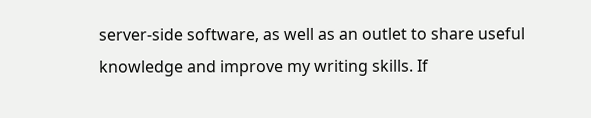server-side software, as well as an outlet to share useful knowledge and improve my writing skills. If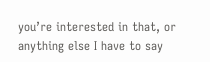you’re interested in that, or anything else I have to say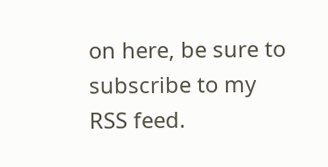on here, be sure to subscribe to my RSS feed.